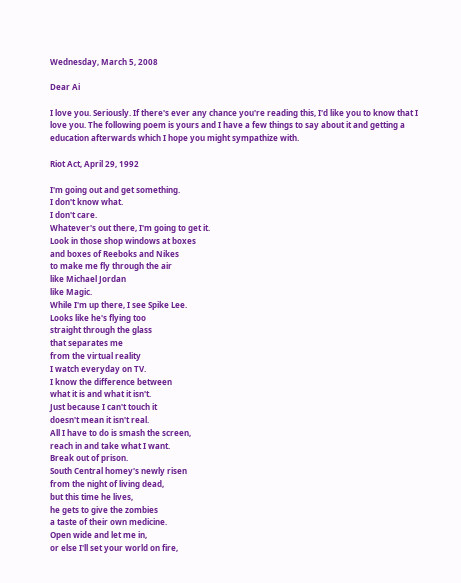Wednesday, March 5, 2008

Dear Ai

I love you. Seriously. If there's ever any chance you're reading this, I'd like you to know that I love you. The following poem is yours and I have a few things to say about it and getting a education afterwards which I hope you might sympathize with.

Riot Act, April 29, 1992

I'm going out and get something.
I don't know what.
I don't care.
Whatever's out there, I'm going to get it.
Look in those shop windows at boxes
and boxes of Reeboks and Nikes
to make me fly through the air
like Michael Jordan
like Magic.
While I'm up there, I see Spike Lee.
Looks like he's flying too
straight through the glass
that separates me
from the virtual reality
I watch everyday on TV.
I know the difference between
what it is and what it isn't.
Just because I can't touch it
doesn't mean it isn't real.
All I have to do is smash the screen,
reach in and take what I want.
Break out of prison.
South Central homey's newly risen
from the night of living dead,
but this time he lives,
he gets to give the zombies
a taste of their own medicine.
Open wide and let me in,
or else I'll set your world on fire,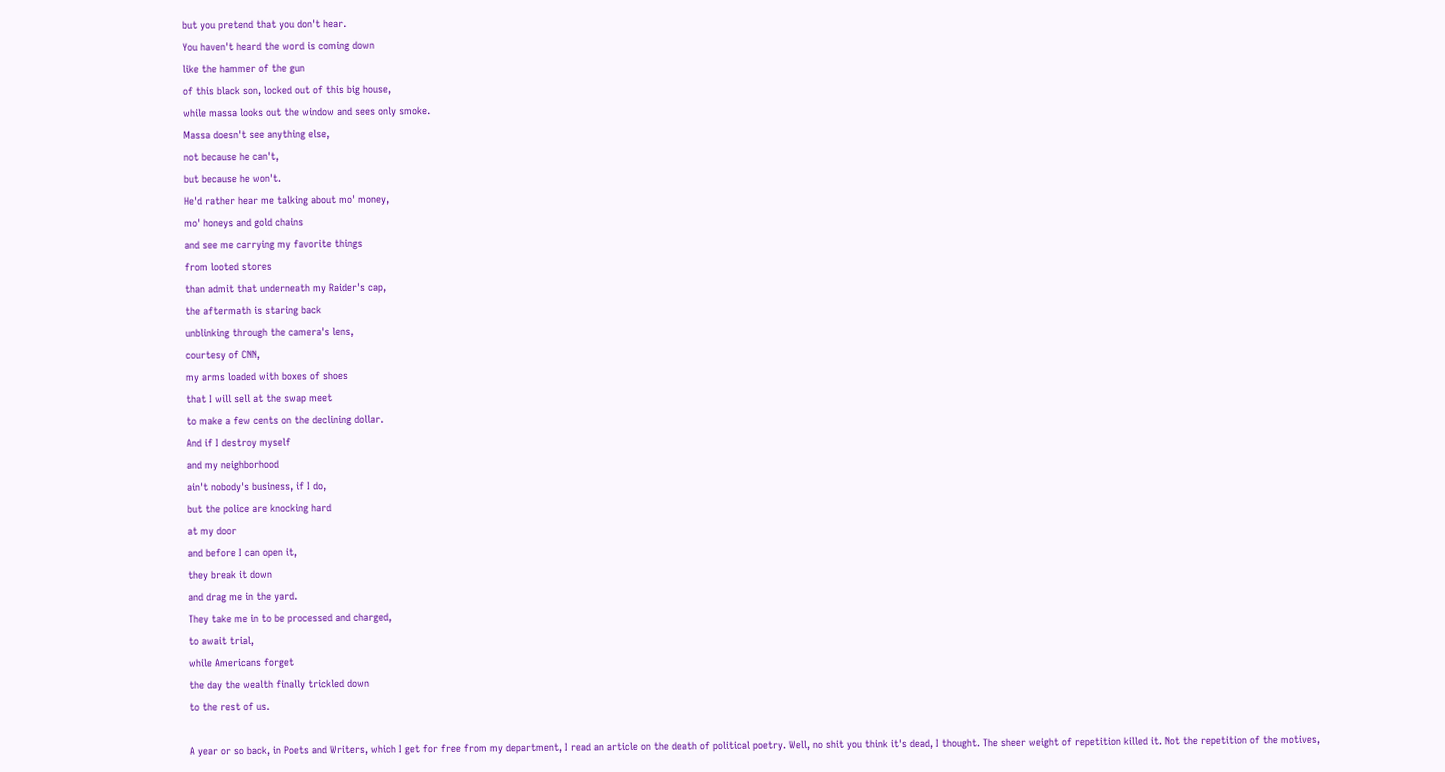but you pretend that you don't hear.
You haven't heard the word is coming down
like the hammer of the gun
of this black son, locked out of this big house,
while massa looks out the window and sees only smoke.
Massa doesn't see anything else,
not because he can't,
but because he won't.
He'd rather hear me talking about mo' money,
mo' honeys and gold chains
and see me carrying my favorite things
from looted stores
than admit that underneath my Raider's cap,
the aftermath is staring back
unblinking through the camera's lens,
courtesy of CNN,
my arms loaded with boxes of shoes
that I will sell at the swap meet
to make a few cents on the declining dollar.
And if I destroy myself
and my neighborhood
ain't nobody's business, if I do,
but the police are knocking hard
at my door
and before I can open it,
they break it down
and drag me in the yard.
They take me in to be processed and charged,
to await trial,
while Americans forget
the day the wealth finally trickled down
to the rest of us.

A year or so back, in Poets and Writers, which I get for free from my department, I read an article on the death of political poetry. Well, no shit you think it's dead, I thought. The sheer weight of repetition killed it. Not the repetition of the motives,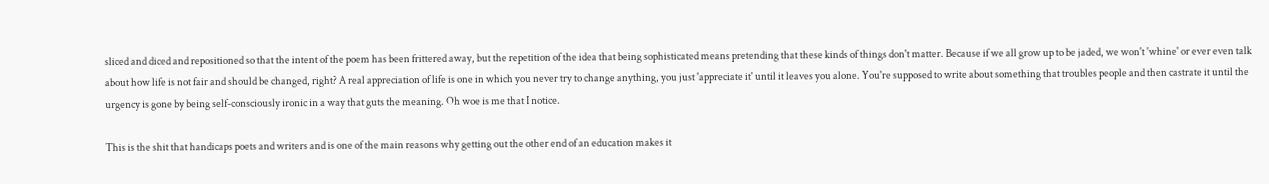sliced and diced and repositioned so that the intent of the poem has been frittered away, but the repetition of the idea that being sophisticated means pretending that these kinds of things don't matter. Because if we all grow up to be jaded, we won't 'whine' or ever even talk about how life is not fair and should be changed, right? A real appreciation of life is one in which you never try to change anything, you just 'appreciate it' until it leaves you alone. You're supposed to write about something that troubles people and then castrate it until the urgency is gone by being self-consciously ironic in a way that guts the meaning. Oh woe is me that I notice.

This is the shit that handicaps poets and writers and is one of the main reasons why getting out the other end of an education makes it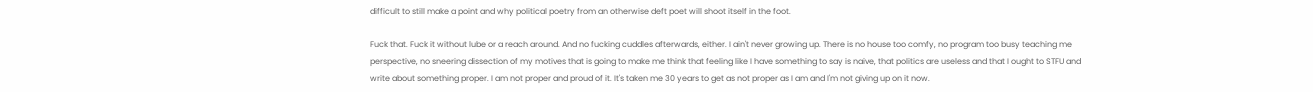difficult to still make a point and why political poetry from an otherwise deft poet will shoot itself in the foot.

Fuck that. Fuck it without lube or a reach around. And no fucking cuddles afterwards, either. I ain't never growing up. There is no house too comfy, no program too busy teaching me perspective, no sneering dissection of my motives that is going to make me think that feeling like I have something to say is naive, that politics are useless and that I ought to STFU and write about something proper. I am not proper and proud of it. It's taken me 30 years to get as not proper as I am and I'm not giving up on it now.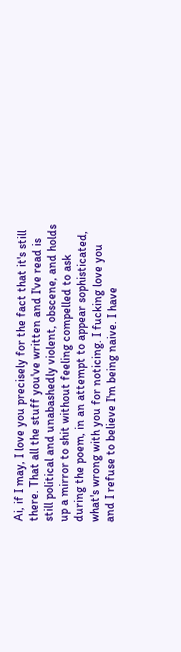Ai, if I may, I love you precisely for the fact that it's still there. That all the stuff you've written and I've read is still political and unabashedly violent, obscene, and holds up a mirror to shit without feeling compelled to ask during the poem, in an attempt to appear sophisticated, what's wrong with you for noticing. I fucking love you and I refuse to believe I'm being naive. I have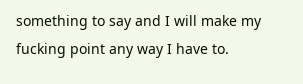something to say and I will make my fucking point any way I have to.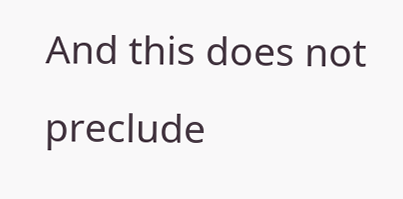And this does not preclude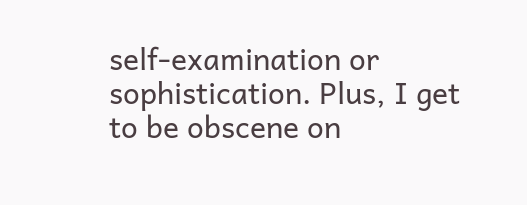self-examination or sophistication. Plus, I get to be obscene on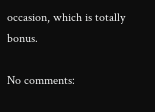occasion, which is totally bonus.

No comments: